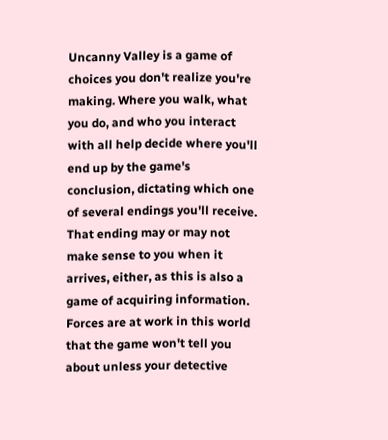Uncanny Valley is a game of choices you don't realize you're making. Where you walk, what you do, and who you interact with all help decide where you'll end up by the game's conclusion, dictating which one of several endings you'll receive. That ending may or may not make sense to you when it arrives, either, as this is also a game of acquiring information. Forces are at work in this world that the game won't tell you about unless your detective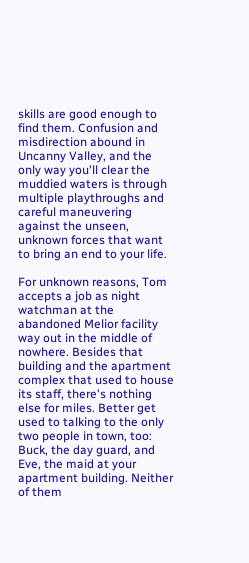skills are good enough to find them. Confusion and misdirection abound in Uncanny Valley, and the only way you'll clear the muddied waters is through multiple playthroughs and careful maneuvering against the unseen, unknown forces that want to bring an end to your life.

For unknown reasons, Tom accepts a job as night watchman at the abandoned Melior facility way out in the middle of nowhere. Besides that building and the apartment complex that used to house its staff, there's nothing else for miles. Better get used to talking to the only two people in town, too: Buck, the day guard, and Eve, the maid at your apartment building. Neither of them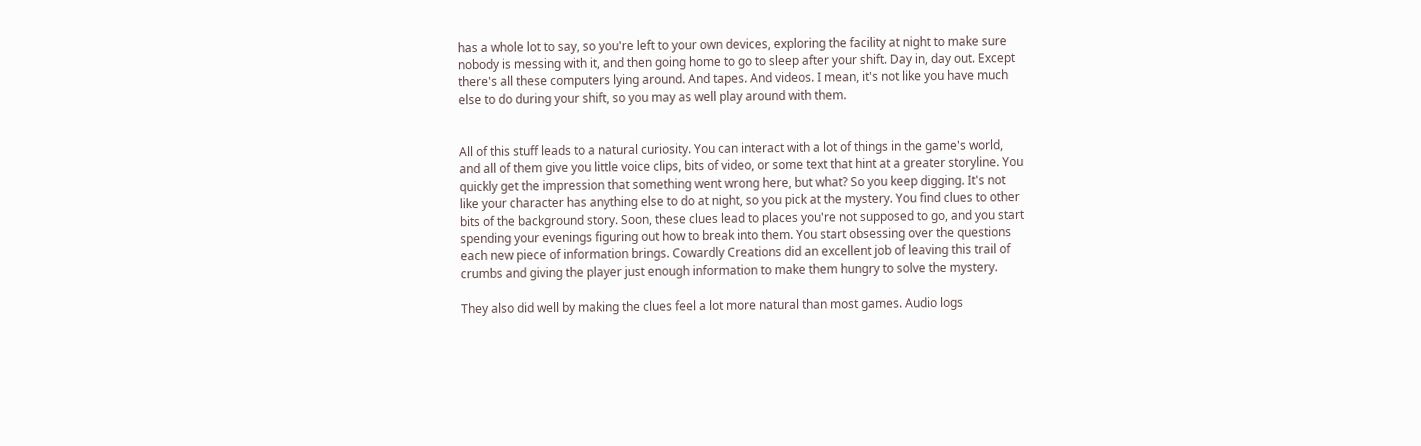has a whole lot to say, so you're left to your own devices, exploring the facility at night to make sure nobody is messing with it, and then going home to go to sleep after your shift. Day in, day out. Except there's all these computers lying around. And tapes. And videos. I mean, it's not like you have much else to do during your shift, so you may as well play around with them.


All of this stuff leads to a natural curiosity. You can interact with a lot of things in the game's world, and all of them give you little voice clips, bits of video, or some text that hint at a greater storyline. You quickly get the impression that something went wrong here, but what? So you keep digging. It's not like your character has anything else to do at night, so you pick at the mystery. You find clues to other bits of the background story. Soon, these clues lead to places you're not supposed to go, and you start spending your evenings figuring out how to break into them. You start obsessing over the questions each new piece of information brings. Cowardly Creations did an excellent job of leaving this trail of crumbs and giving the player just enough information to make them hungry to solve the mystery.

They also did well by making the clues feel a lot more natural than most games. Audio logs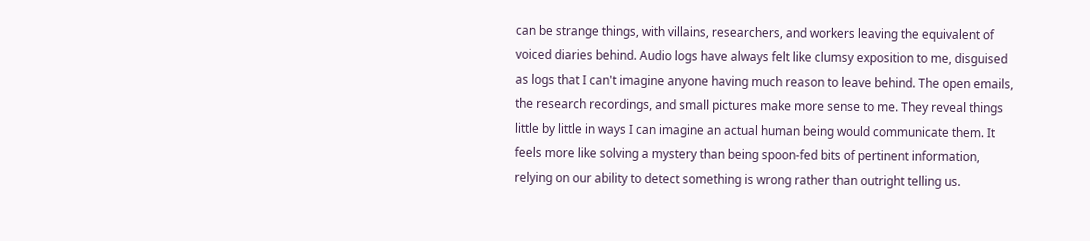can be strange things, with villains, researchers, and workers leaving the equivalent of voiced diaries behind. Audio logs have always felt like clumsy exposition to me, disguised as logs that I can't imagine anyone having much reason to leave behind. The open emails, the research recordings, and small pictures make more sense to me. They reveal things little by little in ways I can imagine an actual human being would communicate them. It feels more like solving a mystery than being spoon-fed bits of pertinent information, relying on our ability to detect something is wrong rather than outright telling us.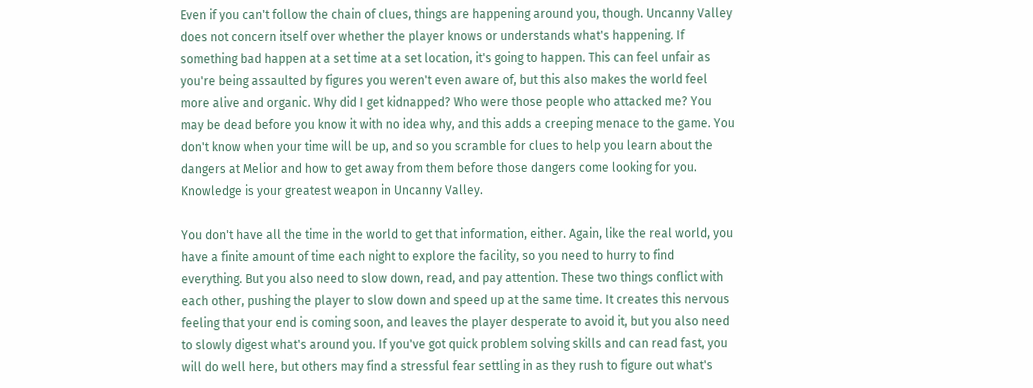Even if you can't follow the chain of clues, things are happening around you, though. Uncanny Valley does not concern itself over whether the player knows or understands what's happening. If something bad happen at a set time at a set location, it's going to happen. This can feel unfair as you're being assaulted by figures you weren't even aware of, but this also makes the world feel more alive and organic. Why did I get kidnapped? Who were those people who attacked me? You may be dead before you know it with no idea why, and this adds a creeping menace to the game. You don't know when your time will be up, and so you scramble for clues to help you learn about the dangers at Melior and how to get away from them before those dangers come looking for you. Knowledge is your greatest weapon in Uncanny Valley.

You don't have all the time in the world to get that information, either. Again, like the real world, you have a finite amount of time each night to explore the facility, so you need to hurry to find everything. But you also need to slow down, read, and pay attention. These two things conflict with each other, pushing the player to slow down and speed up at the same time. It creates this nervous feeling that your end is coming soon, and leaves the player desperate to avoid it, but you also need to slowly digest what's around you. If you've got quick problem solving skills and can read fast, you will do well here, but others may find a stressful fear settling in as they rush to figure out what's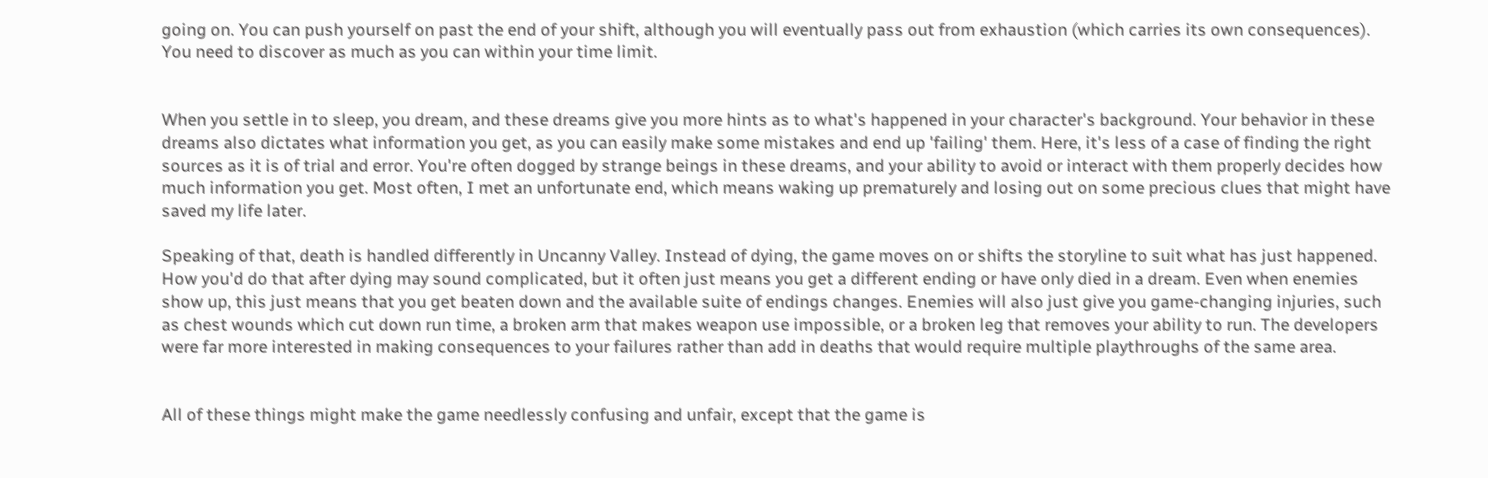going on. You can push yourself on past the end of your shift, although you will eventually pass out from exhaustion (which carries its own consequences). You need to discover as much as you can within your time limit.


When you settle in to sleep, you dream, and these dreams give you more hints as to what's happened in your character's background. Your behavior in these dreams also dictates what information you get, as you can easily make some mistakes and end up 'failing' them. Here, it's less of a case of finding the right sources as it is of trial and error. You're often dogged by strange beings in these dreams, and your ability to avoid or interact with them properly decides how much information you get. Most often, I met an unfortunate end, which means waking up prematurely and losing out on some precious clues that might have saved my life later.

Speaking of that, death is handled differently in Uncanny Valley. Instead of dying, the game moves on or shifts the storyline to suit what has just happened. How you'd do that after dying may sound complicated, but it often just means you get a different ending or have only died in a dream. Even when enemies show up, this just means that you get beaten down and the available suite of endings changes. Enemies will also just give you game-changing injuries, such as chest wounds which cut down run time, a broken arm that makes weapon use impossible, or a broken leg that removes your ability to run. The developers were far more interested in making consequences to your failures rather than add in deaths that would require multiple playthroughs of the same area.


All of these things might make the game needlessly confusing and unfair, except that the game is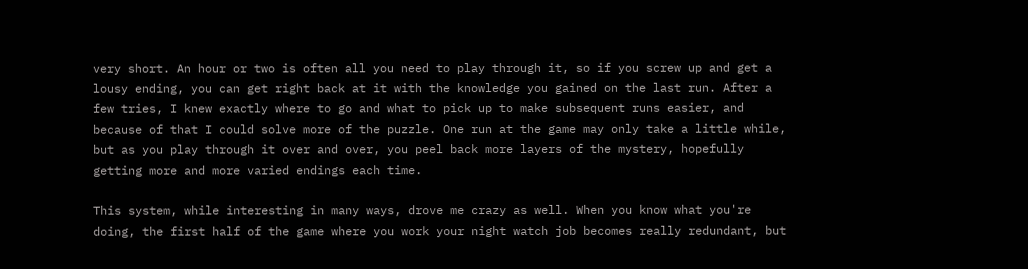very short. An hour or two is often all you need to play through it, so if you screw up and get a lousy ending, you can get right back at it with the knowledge you gained on the last run. After a few tries, I knew exactly where to go and what to pick up to make subsequent runs easier, and because of that I could solve more of the puzzle. One run at the game may only take a little while, but as you play through it over and over, you peel back more layers of the mystery, hopefully getting more and more varied endings each time.

This system, while interesting in many ways, drove me crazy as well. When you know what you're doing, the first half of the game where you work your night watch job becomes really redundant, but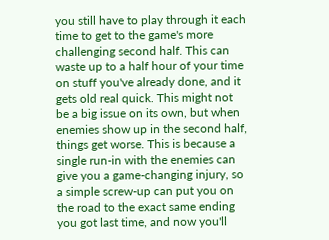you still have to play through it each time to get to the game's more challenging second half. This can waste up to a half hour of your time on stuff you've already done, and it gets old real quick. This might not be a big issue on its own, but when enemies show up in the second half, things get worse. This is because a single run-in with the enemies can give you a game-changing injury, so a simple screw-up can put you on the road to the exact same ending you got last time, and now you'll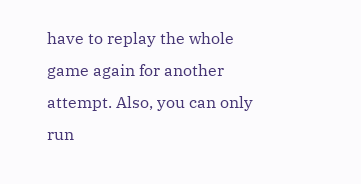have to replay the whole game again for another attempt. Also, you can only run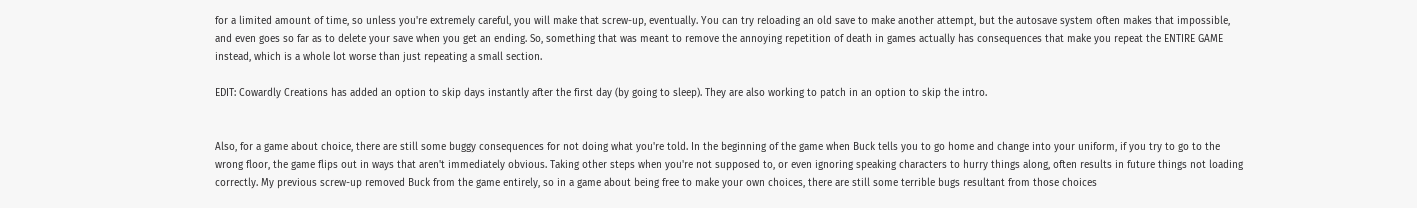for a limited amount of time, so unless you're extremely careful, you will make that screw-up, eventually. You can try reloading an old save to make another attempt, but the autosave system often makes that impossible, and even goes so far as to delete your save when you get an ending. So, something that was meant to remove the annoying repetition of death in games actually has consequences that make you repeat the ENTIRE GAME instead, which is a whole lot worse than just repeating a small section.

EDIT: Cowardly Creations has added an option to skip days instantly after the first day (by going to sleep). They are also working to patch in an option to skip the intro.


Also, for a game about choice, there are still some buggy consequences for not doing what you're told. In the beginning of the game when Buck tells you to go home and change into your uniform, if you try to go to the wrong floor, the game flips out in ways that aren't immediately obvious. Taking other steps when you're not supposed to, or even ignoring speaking characters to hurry things along, often results in future things not loading correctly. My previous screw-up removed Buck from the game entirely, so in a game about being free to make your own choices, there are still some terrible bugs resultant from those choices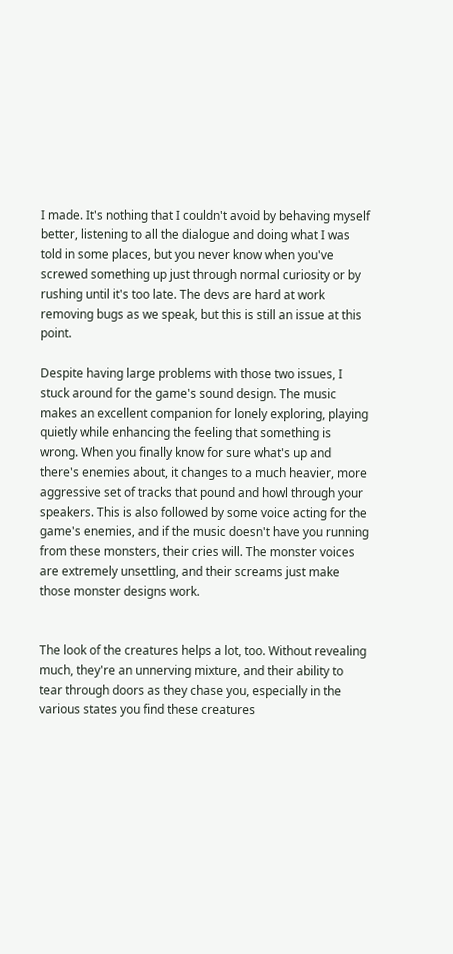I made. It's nothing that I couldn't avoid by behaving myself better, listening to all the dialogue and doing what I was told in some places, but you never know when you've screwed something up just through normal curiosity or by rushing until it's too late. The devs are hard at work removing bugs as we speak, but this is still an issue at this point.

Despite having large problems with those two issues, I stuck around for the game's sound design. The music makes an excellent companion for lonely exploring, playing quietly while enhancing the feeling that something is wrong. When you finally know for sure what's up and there's enemies about, it changes to a much heavier, more aggressive set of tracks that pound and howl through your speakers. This is also followed by some voice acting for the game's enemies, and if the music doesn't have you running from these monsters, their cries will. The monster voices are extremely unsettling, and their screams just make those monster designs work.


The look of the creatures helps a lot, too. Without revealing much, they're an unnerving mixture, and their ability to tear through doors as they chase you, especially in the various states you find these creatures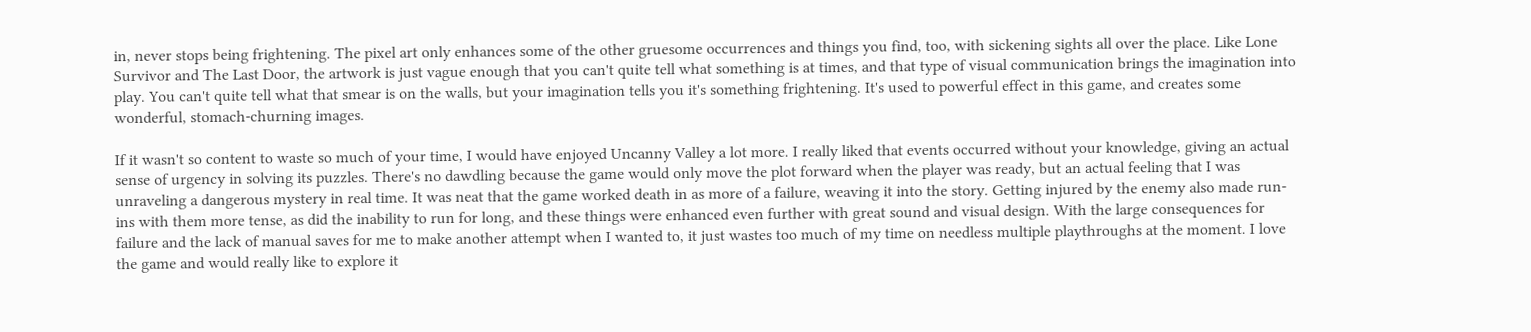in, never stops being frightening. The pixel art only enhances some of the other gruesome occurrences and things you find, too, with sickening sights all over the place. Like Lone Survivor and The Last Door, the artwork is just vague enough that you can't quite tell what something is at times, and that type of visual communication brings the imagination into play. You can't quite tell what that smear is on the walls, but your imagination tells you it's something frightening. It's used to powerful effect in this game, and creates some wonderful, stomach-churning images.

If it wasn't so content to waste so much of your time, I would have enjoyed Uncanny Valley a lot more. I really liked that events occurred without your knowledge, giving an actual sense of urgency in solving its puzzles. There's no dawdling because the game would only move the plot forward when the player was ready, but an actual feeling that I was unraveling a dangerous mystery in real time. It was neat that the game worked death in as more of a failure, weaving it into the story. Getting injured by the enemy also made run-ins with them more tense, as did the inability to run for long, and these things were enhanced even further with great sound and visual design. With the large consequences for failure and the lack of manual saves for me to make another attempt when I wanted to, it just wastes too much of my time on needless multiple playthroughs at the moment. I love the game and would really like to explore it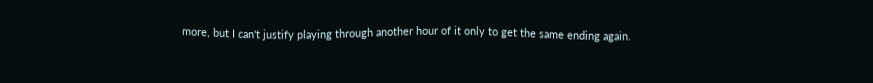more, but I can't justify playing through another hour of it only to get the same ending again.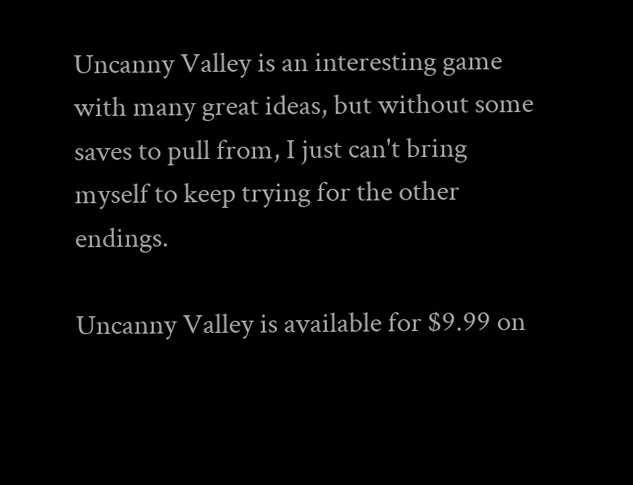Uncanny Valley is an interesting game with many great ideas, but without some saves to pull from, I just can't bring myself to keep trying for the other endings.

Uncanny Valley is available for $9.99 on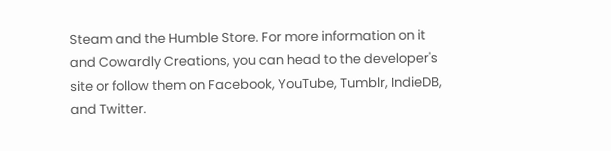Steam and the Humble Store. For more information on it and Cowardly Creations, you can head to the developer's site or follow them on Facebook, YouTube, Tumblr, IndieDB, and Twitter.